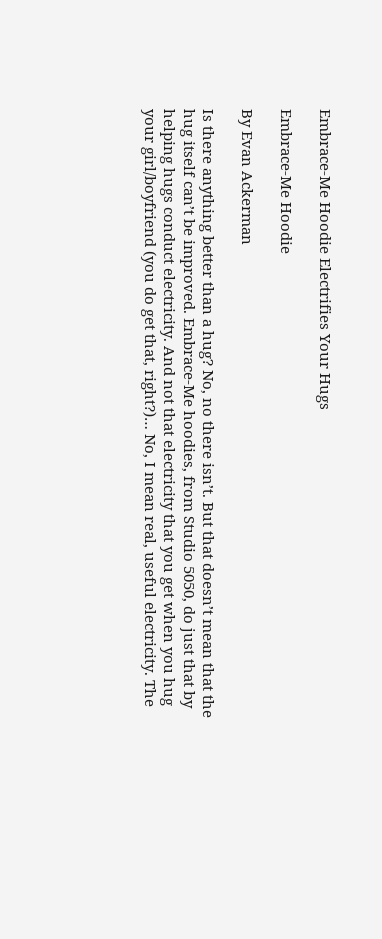Embrace-Me Hoodie Electrifies Your Hugs

Embrace-Me Hoodie

By Evan Ackerman

Is there anything better than a hug? No, no there isn’t. But that doesn’t mean that the hug itself can’t be improved. Embrace-Me hoodies, from Studio 5050, do just that by helping hugs conduct electricity. And not that electricity that you get when you hug your girl/boyfriend (you do get that, right?)… No, I mean real, useful electricity. The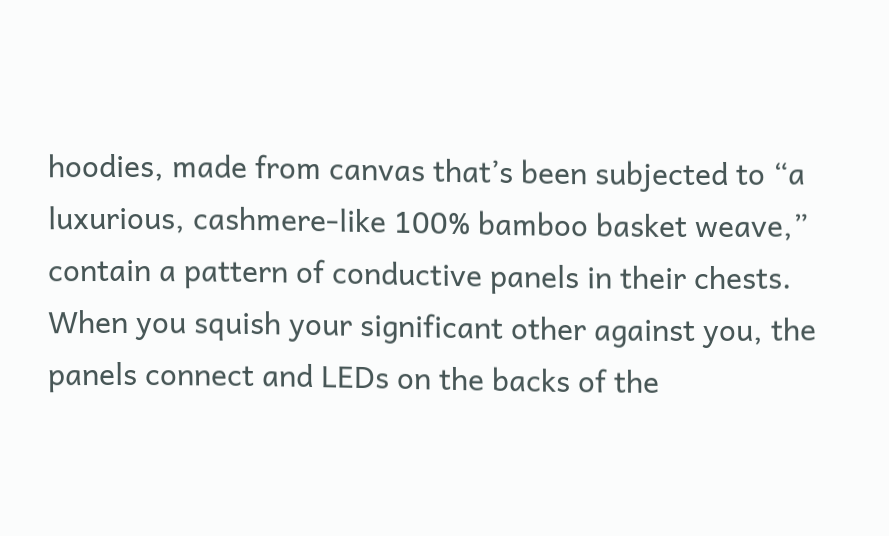hoodies, made from canvas that’s been subjected to “a luxurious, cashmere-like 100% bamboo basket weave,” contain a pattern of conductive panels in their chests. When you squish your significant other against you, the panels connect and LEDs on the backs of the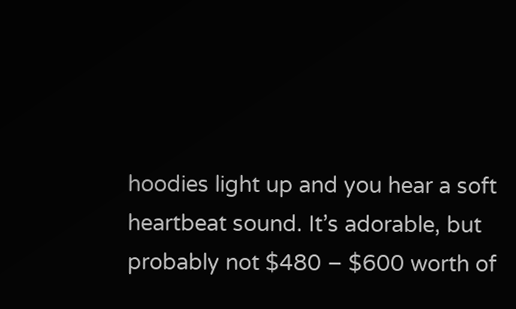hoodies light up and you hear a soft heartbeat sound. It’s adorable, but probably not $480 – $600 worth of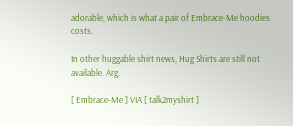adorable, which is what a pair of Embrace-Me hoodies costs.

In other huggable shirt news, Hug Shirts are still not available. Arg.

[ Embrace-Me ] VIA [ talk2myshirt ]